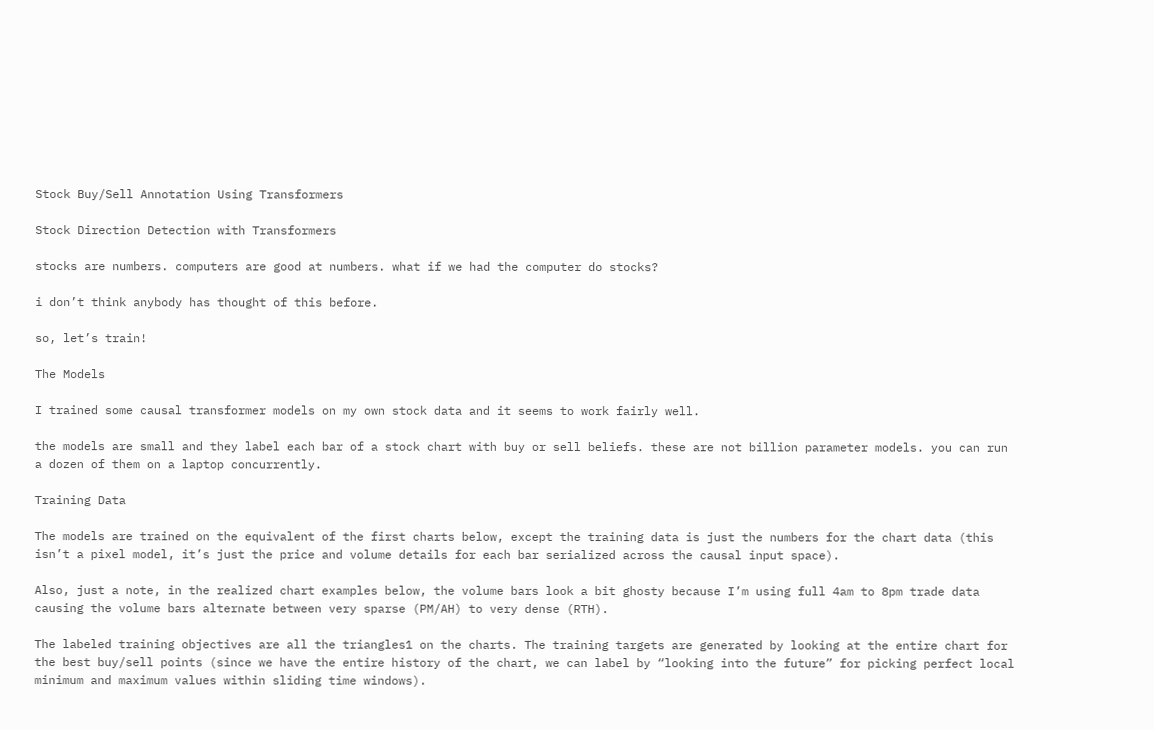Stock Buy/Sell Annotation Using Transformers

Stock Direction Detection with Transformers

stocks are numbers. computers are good at numbers. what if we had the computer do stocks?

i don’t think anybody has thought of this before.

so, let’s train!

The Models

I trained some causal transformer models on my own stock data and it seems to work fairly well.

the models are small and they label each bar of a stock chart with buy or sell beliefs. these are not billion parameter models. you can run a dozen of them on a laptop concurrently.

Training Data

The models are trained on the equivalent of the first charts below, except the training data is just the numbers for the chart data (this isn’t a pixel model, it’s just the price and volume details for each bar serialized across the causal input space).

Also, just a note, in the realized chart examples below, the volume bars look a bit ghosty because I’m using full 4am to 8pm trade data causing the volume bars alternate between very sparse (PM/AH) to very dense (RTH).

The labeled training objectives are all the triangles1 on the charts. The training targets are generated by looking at the entire chart for the best buy/sell points (since we have the entire history of the chart, we can label by “looking into the future” for picking perfect local minimum and maximum values within sliding time windows).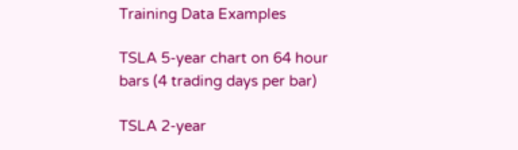Training Data Examples

TSLA 5-year chart on 64 hour bars (4 trading days per bar)

TSLA 2-year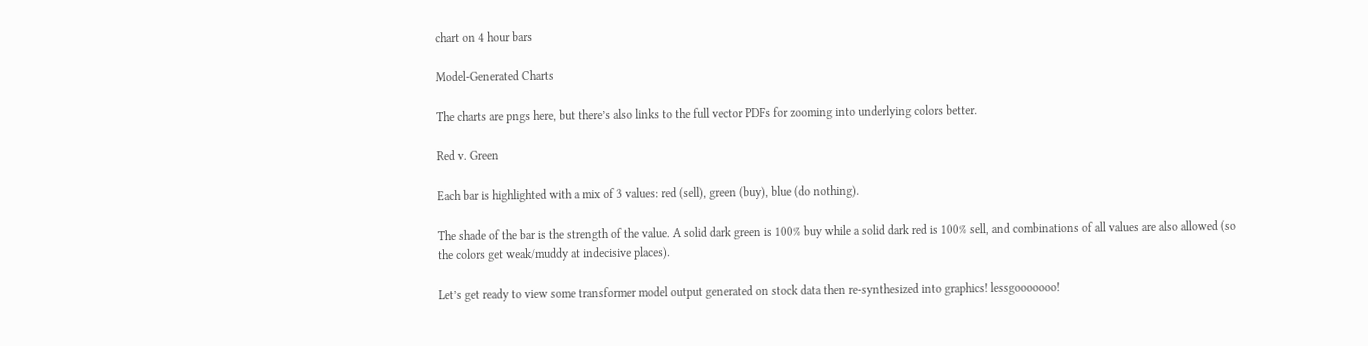chart on 4 hour bars

Model-Generated Charts

The charts are pngs here, but there’s also links to the full vector PDFs for zooming into underlying colors better.

Red v. Green

Each bar is highlighted with a mix of 3 values: red (sell), green (buy), blue (do nothing).

The shade of the bar is the strength of the value. A solid dark green is 100% buy while a solid dark red is 100% sell, and combinations of all values are also allowed (so the colors get weak/muddy at indecisive places).

Let’s get ready to view some transformer model output generated on stock data then re-synthesized into graphics! lessgooooooo!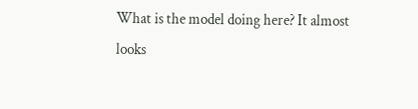What is the model doing here? It almost looks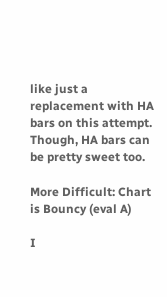like just a replacement with HA bars on this attempt. Though, HA bars can be pretty sweet too.

More Difficult: Chart is Bouncy (eval A)

I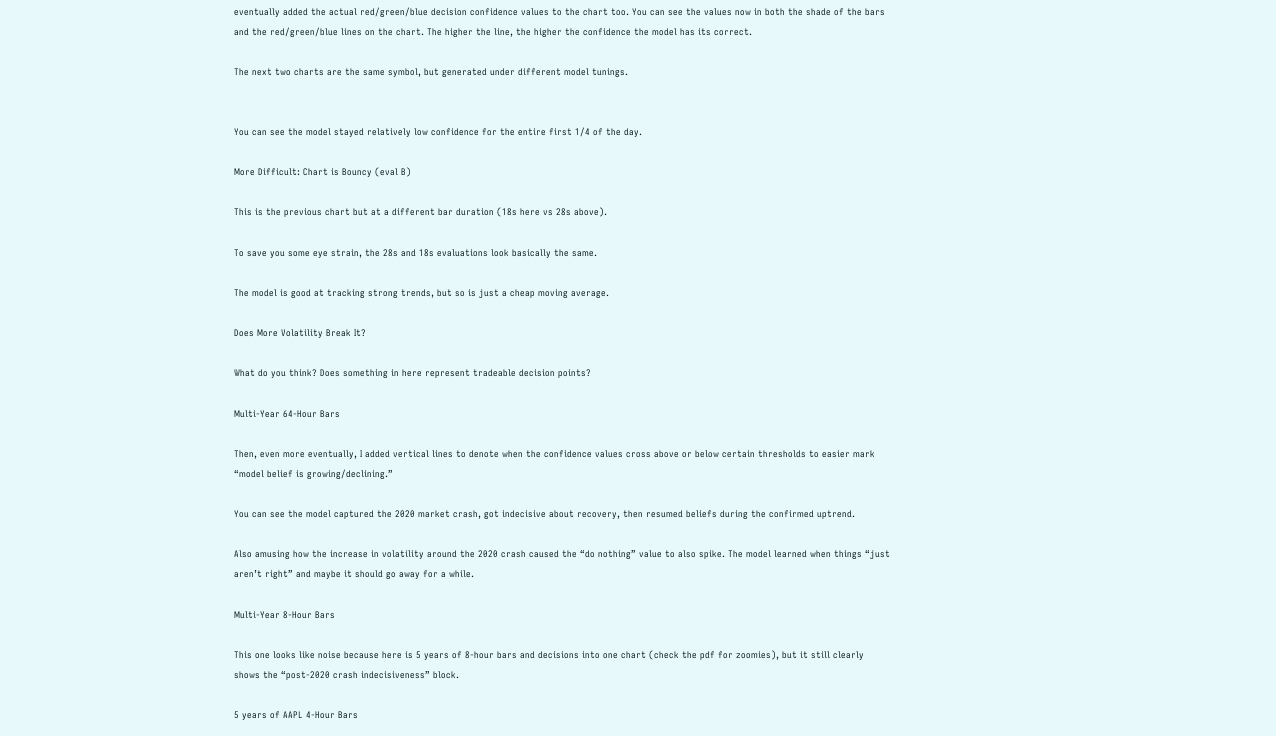eventually added the actual red/green/blue decision confidence values to the chart too. You can see the values now in both the shade of the bars and the red/green/blue lines on the chart. The higher the line, the higher the confidence the model has its correct.

The next two charts are the same symbol, but generated under different model tunings.


You can see the model stayed relatively low confidence for the entire first 1/4 of the day.

More Difficult: Chart is Bouncy (eval B)

This is the previous chart but at a different bar duration (18s here vs 28s above).

To save you some eye strain, the 28s and 18s evaluations look basically the same.

The model is good at tracking strong trends, but so is just a cheap moving average.

Does More Volatility Break It?

What do you think? Does something in here represent tradeable decision points?

Multi-Year 64-Hour Bars

Then, even more eventually, I added vertical lines to denote when the confidence values cross above or below certain thresholds to easier mark “model belief is growing/declining.”

You can see the model captured the 2020 market crash, got indecisive about recovery, then resumed beliefs during the confirmed uptrend.

Also amusing how the increase in volatility around the 2020 crash caused the “do nothing” value to also spike. The model learned when things “just aren’t right” and maybe it should go away for a while.

Multi-Year 8-Hour Bars

This one looks like noise because here is 5 years of 8-hour bars and decisions into one chart (check the pdf for zoomies), but it still clearly shows the “post-2020 crash indecisiveness” block.

5 years of AAPL 4-Hour Bars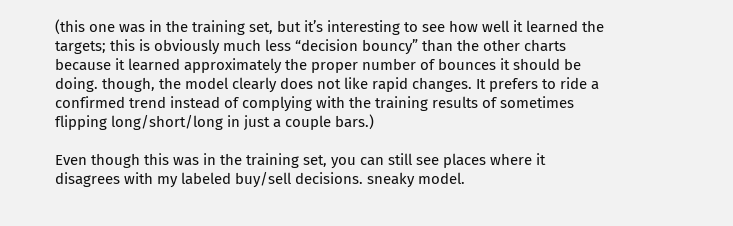(this one was in the training set, but it’s interesting to see how well it learned the targets; this is obviously much less “decision bouncy” than the other charts because it learned approximately the proper number of bounces it should be doing. though, the model clearly does not like rapid changes. It prefers to ride a confirmed trend instead of complying with the training results of sometimes flipping long/short/long in just a couple bars.)

Even though this was in the training set, you can still see places where it disagrees with my labeled buy/sell decisions. sneaky model.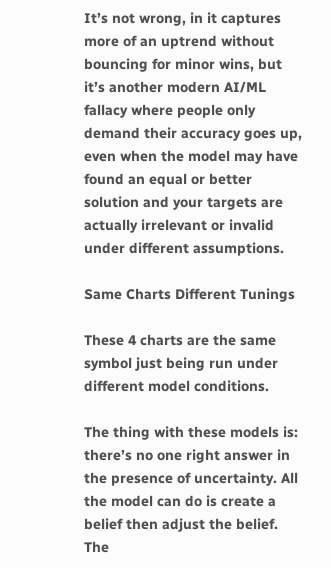It’s not wrong, in it captures more of an uptrend without bouncing for minor wins, but it’s another modern AI/ML fallacy where people only demand their accuracy goes up, even when the model may have found an equal or better solution and your targets are actually irrelevant or invalid under different assumptions.

Same Charts Different Tunings

These 4 charts are the same symbol just being run under different model conditions.

The thing with these models is: there’s no one right answer in the presence of uncertainty. All the model can do is create a belief then adjust the belief. The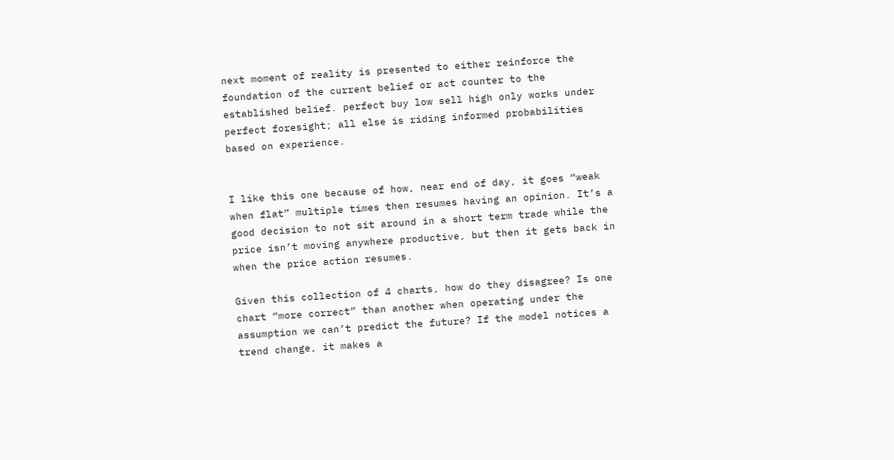next moment of reality is presented to either reinforce the foundation of the current belief or act counter to the established belief. perfect buy low sell high only works under perfect foresight; all else is riding informed probabilities based on experience.


I like this one because of how, near end of day, it goes “weak when flat” multiple times then resumes having an opinion. It’s a good decision to not sit around in a short term trade while the price isn’t moving anywhere productive, but then it gets back in when the price action resumes.

Given this collection of 4 charts, how do they disagree? Is one chart “more correct” than another when operating under the assumption we can’t predict the future? If the model notices a trend change, it makes a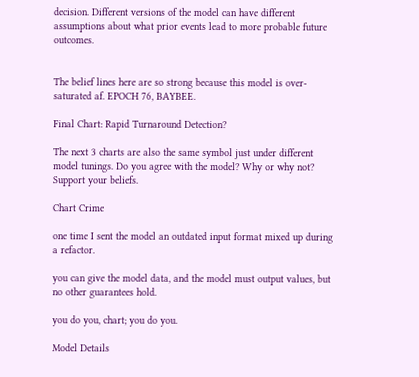decision. Different versions of the model can have different assumptions about what prior events lead to more probable future outcomes.


The belief lines here are so strong because this model is over-saturated af. EPOCH 76, BAYBEE.

Final Chart: Rapid Turnaround Detection?

The next 3 charts are also the same symbol just under different model tunings. Do you agree with the model? Why or why not? Support your beliefs.

Chart Crime

one time I sent the model an outdated input format mixed up during a refactor.

you can give the model data, and the model must output values, but no other guarantees hold.

you do you, chart; you do you.

Model Details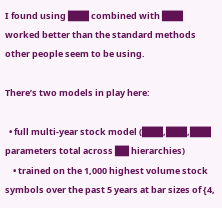I found using ███ combined with ███ worked better than the standard methods other people seem to be using.

There’s two models in play here:

  • full multi-year stock model (███,███,███ parameters total across ██ hierarchies)
    • trained on the 1,000 highest volume stock symbols over the past 5 years at bar sizes of {4,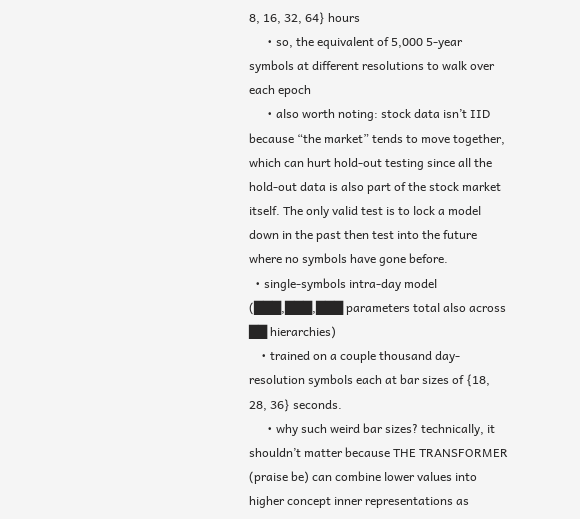8, 16, 32, 64} hours
      • so, the equivalent of 5,000 5-year symbols at different resolutions to walk over each epoch
      • also worth noting: stock data isn’t IID because “the market” tends to move together, which can hurt hold-out testing since all the hold-out data is also part of the stock market itself. The only valid test is to lock a model down in the past then test into the future where no symbols have gone before.
  • single-symbols intra-day model (███,███,███ parameters total also across ██ hierarchies)
    • trained on a couple thousand day-resolution symbols each at bar sizes of {18, 28, 36} seconds.
      • why such weird bar sizes? technically, it shouldn’t matter because THE TRANSFORMER (praise be) can combine lower values into higher concept inner representations as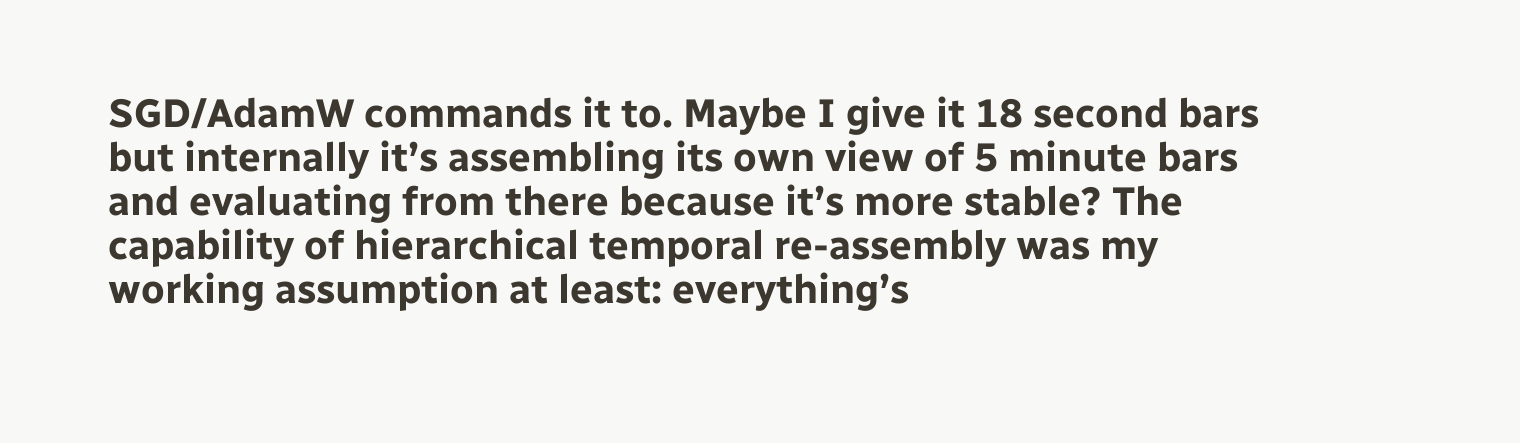SGD/AdamW commands it to. Maybe I give it 18 second bars but internally it’s assembling its own view of 5 minute bars and evaluating from there because it’s more stable? The capability of hierarchical temporal re-assembly was my working assumption at least: everything’s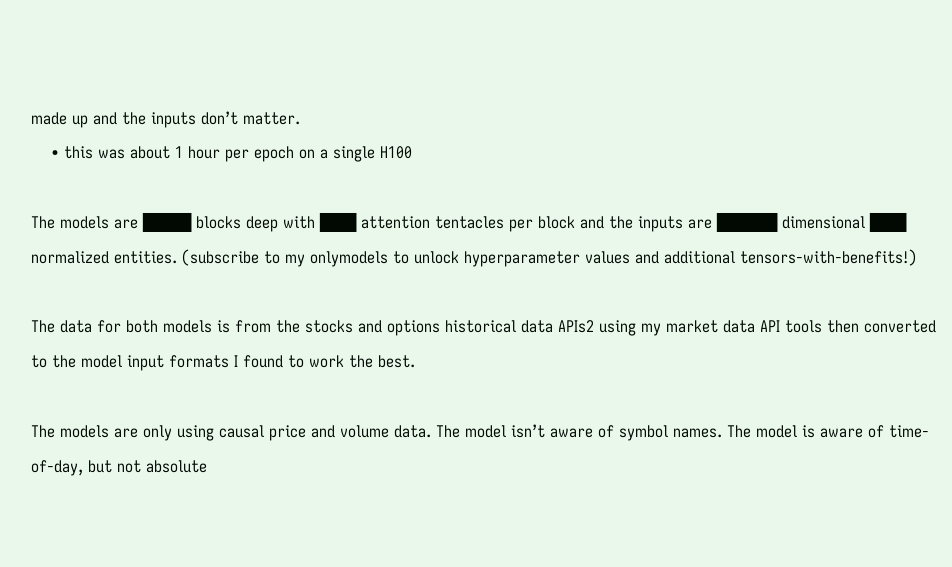made up and the inputs don’t matter.
    • this was about 1 hour per epoch on a single H100

The models are ████ blocks deep with ███ attention tentacles per block and the inputs are █████ dimensional ███ normalized entities. (subscribe to my onlymodels to unlock hyperparameter values and additional tensors-with-benefits!)

The data for both models is from the stocks and options historical data APIs2 using my market data API tools then converted to the model input formats I found to work the best.

The models are only using causal price and volume data. The model isn’t aware of symbol names. The model is aware of time-of-day, but not absolute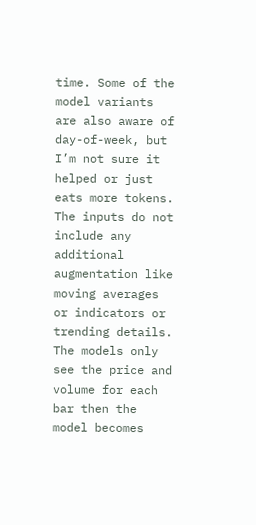time. Some of the model variants are also aware of day-of-week, but I’m not sure it helped or just eats more tokens. The inputs do not include any additional augmentation like moving averages or indicators or trending details. The models only see the price and volume for each bar then the model becomes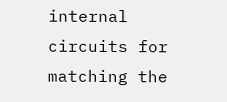internal circuits for matching the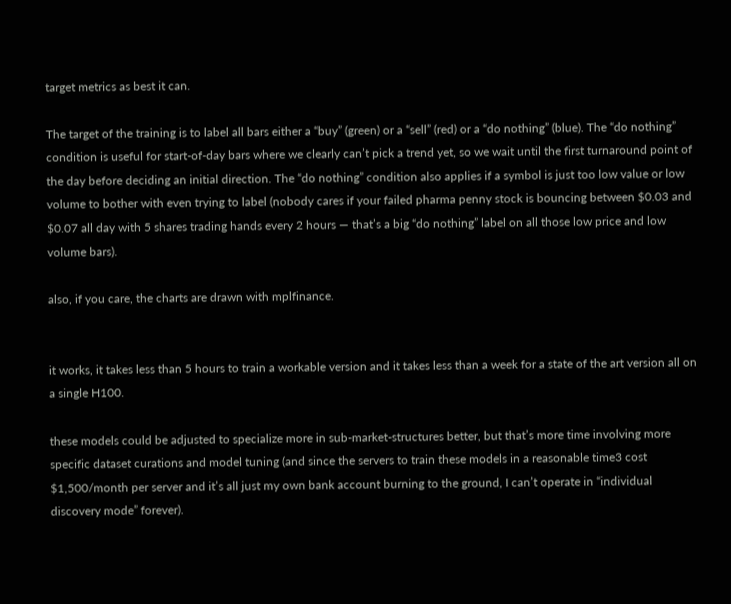target metrics as best it can.

The target of the training is to label all bars either a “buy” (green) or a “sell” (red) or a “do nothing” (blue). The “do nothing” condition is useful for start-of-day bars where we clearly can’t pick a trend yet, so we wait until the first turnaround point of the day before deciding an initial direction. The “do nothing” condition also applies if a symbol is just too low value or low volume to bother with even trying to label (nobody cares if your failed pharma penny stock is bouncing between $0.03 and $0.07 all day with 5 shares trading hands every 2 hours — that’s a big “do nothing” label on all those low price and low volume bars).

also, if you care, the charts are drawn with mplfinance.


it works, it takes less than 5 hours to train a workable version and it takes less than a week for a state of the art version all on a single H100.

these models could be adjusted to specialize more in sub-market-structures better, but that’s more time involving more specific dataset curations and model tuning (and since the servers to train these models in a reasonable time3 cost $1,500/month per server and it’s all just my own bank account burning to the ground, I can’t operate in “individual discovery mode” forever).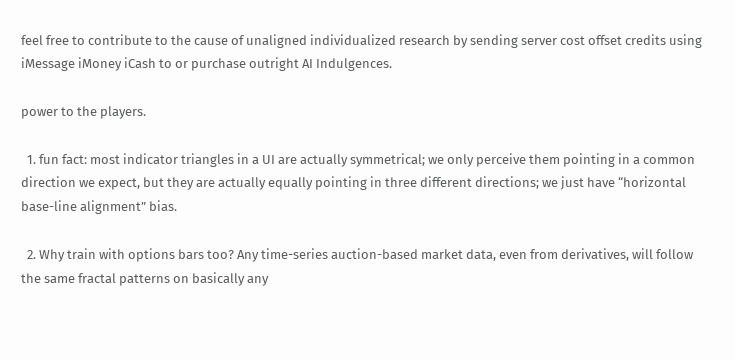feel free to contribute to the cause of unaligned individualized research by sending server cost offset credits using iMessage iMoney iCash to or purchase outright AI Indulgences.

power to the players.

  1. fun fact: most indicator triangles in a UI are actually symmetrical; we only perceive them pointing in a common direction we expect, but they are actually equally pointing in three different directions; we just have “horizontal base-line alignment” bias.

  2. Why train with options bars too? Any time-series auction-based market data, even from derivatives, will follow the same fractal patterns on basically any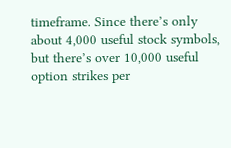timeframe. Since there’s only about 4,000 useful stock symbols, but there’s over 10,000 useful option strikes per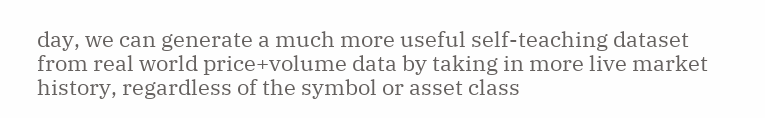day, we can generate a much more useful self-teaching dataset from real world price+volume data by taking in more live market history, regardless of the symbol or asset class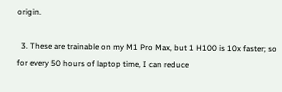origin.

  3. These are trainable on my M1 Pro Max, but 1 H100 is 10x faster; so for every 50 hours of laptop time, I can reduce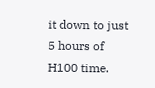it down to just 5 hours of H100 time.